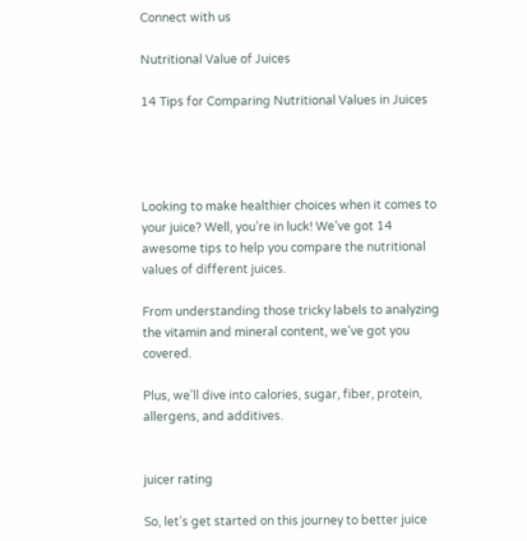Connect with us

Nutritional Value of Juices

14 Tips for Comparing Nutritional Values in Juices




Looking to make healthier choices when it comes to your juice? Well, you’re in luck! We’ve got 14 awesome tips to help you compare the nutritional values of different juices.

From understanding those tricky labels to analyzing the vitamin and mineral content, we’ve got you covered.

Plus, we’ll dive into calories, sugar, fiber, protein, allergens, and additives.


juicer rating

So, let’s get started on this journey to better juice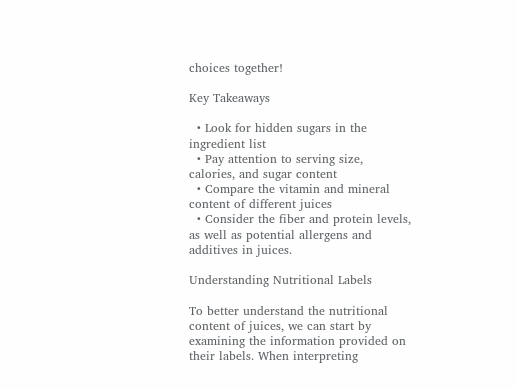choices together!

Key Takeaways

  • Look for hidden sugars in the ingredient list
  • Pay attention to serving size, calories, and sugar content
  • Compare the vitamin and mineral content of different juices
  • Consider the fiber and protein levels, as well as potential allergens and additives in juices.

Understanding Nutritional Labels

To better understand the nutritional content of juices, we can start by examining the information provided on their labels. When interpreting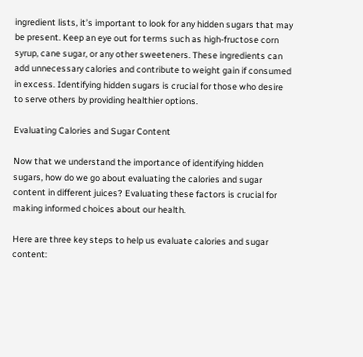ingredient lists, it’s important to look for any hidden sugars that may be present. Keep an eye out for terms such as high-fructose corn syrup, cane sugar, or any other sweeteners. These ingredients can add unnecessary calories and contribute to weight gain if consumed in excess. Identifying hidden sugars is crucial for those who desire to serve others by providing healthier options.

Evaluating Calories and Sugar Content

Now that we understand the importance of identifying hidden sugars, how do we go about evaluating the calories and sugar content in different juices? Evaluating these factors is crucial for making informed choices about our health.

Here are three key steps to help us evaluate calories and sugar content: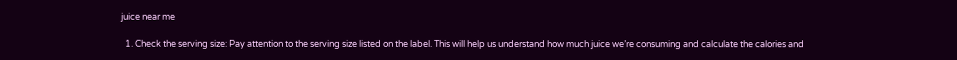juice near me

  1. Check the serving size: Pay attention to the serving size listed on the label. This will help us understand how much juice we’re consuming and calculate the calories and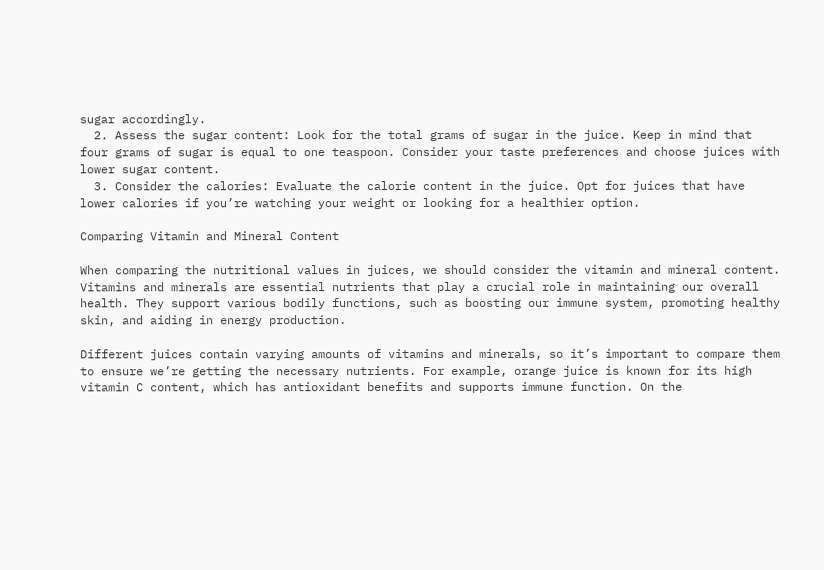sugar accordingly.
  2. Assess the sugar content: Look for the total grams of sugar in the juice. Keep in mind that four grams of sugar is equal to one teaspoon. Consider your taste preferences and choose juices with lower sugar content.
  3. Consider the calories: Evaluate the calorie content in the juice. Opt for juices that have lower calories if you’re watching your weight or looking for a healthier option.

Comparing Vitamin and Mineral Content

When comparing the nutritional values in juices, we should consider the vitamin and mineral content. Vitamins and minerals are essential nutrients that play a crucial role in maintaining our overall health. They support various bodily functions, such as boosting our immune system, promoting healthy skin, and aiding in energy production.

Different juices contain varying amounts of vitamins and minerals, so it’s important to compare them to ensure we’re getting the necessary nutrients. For example, orange juice is known for its high vitamin C content, which has antioxidant benefits and supports immune function. On the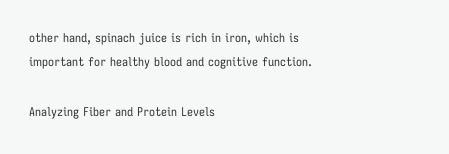other hand, spinach juice is rich in iron, which is important for healthy blood and cognitive function.

Analyzing Fiber and Protein Levels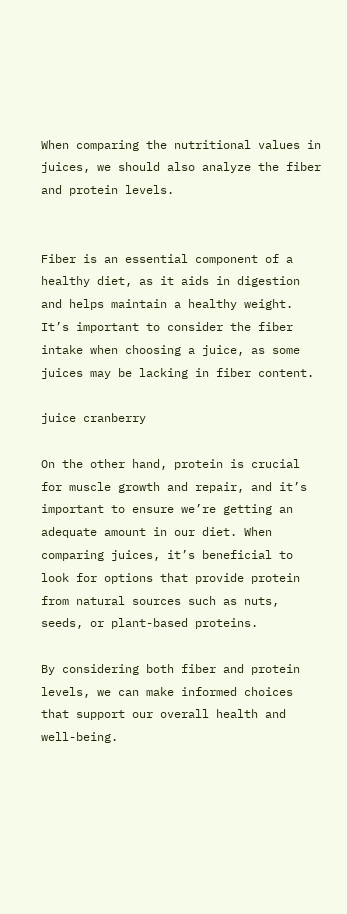When comparing the nutritional values in juices, we should also analyze the fiber and protein levels.


Fiber is an essential component of a healthy diet, as it aids in digestion and helps maintain a healthy weight. It’s important to consider the fiber intake when choosing a juice, as some juices may be lacking in fiber content.

juice cranberry

On the other hand, protein is crucial for muscle growth and repair, and it’s important to ensure we’re getting an adequate amount in our diet. When comparing juices, it’s beneficial to look for options that provide protein from natural sources such as nuts, seeds, or plant-based proteins.

By considering both fiber and protein levels, we can make informed choices that support our overall health and well-being.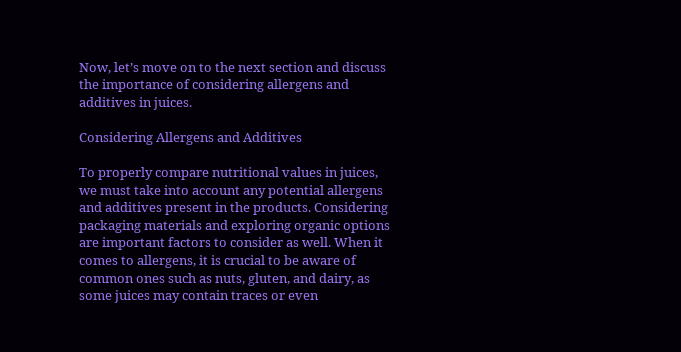Now, let’s move on to the next section and discuss the importance of considering allergens and additives in juices.

Considering Allergens and Additives

To properly compare nutritional values in juices, we must take into account any potential allergens and additives present in the products. Considering packaging materials and exploring organic options are important factors to consider as well. When it comes to allergens, it is crucial to be aware of common ones such as nuts, gluten, and dairy, as some juices may contain traces or even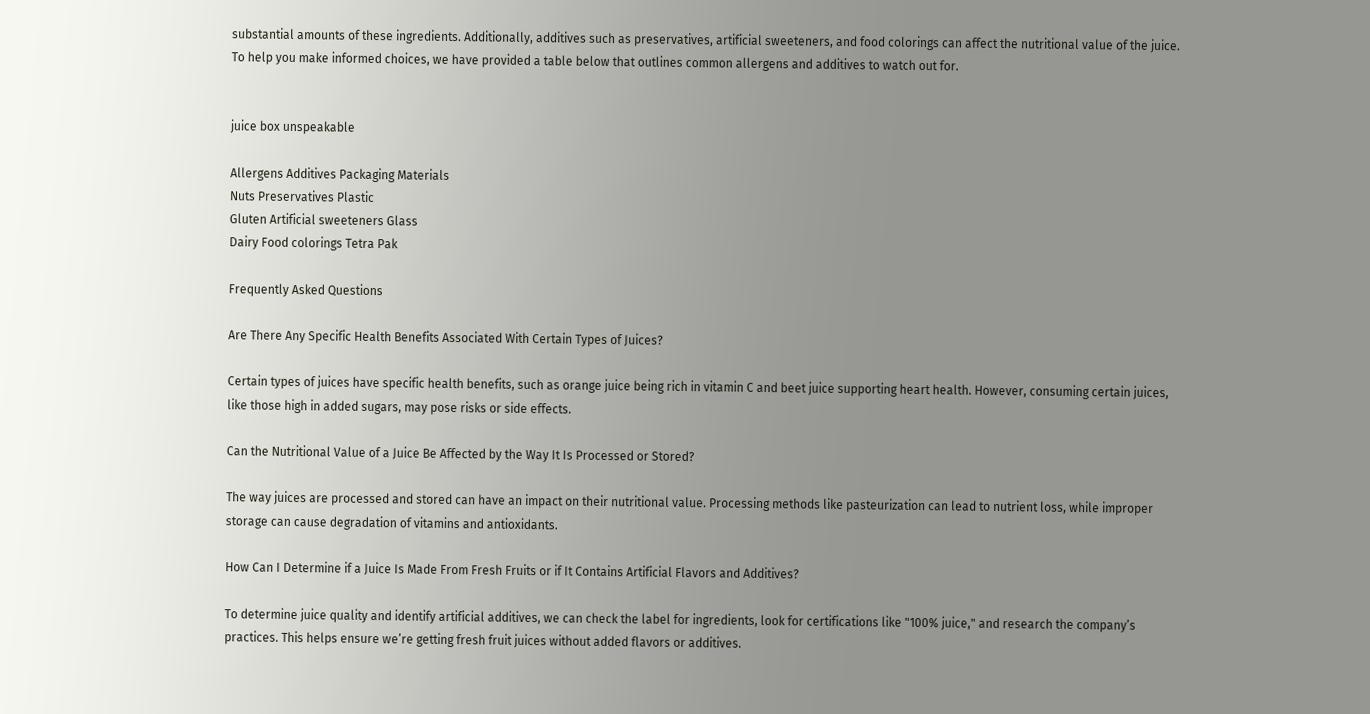substantial amounts of these ingredients. Additionally, additives such as preservatives, artificial sweeteners, and food colorings can affect the nutritional value of the juice. To help you make informed choices, we have provided a table below that outlines common allergens and additives to watch out for.


juice box unspeakable

Allergens Additives Packaging Materials
Nuts Preservatives Plastic
Gluten Artificial sweeteners Glass
Dairy Food colorings Tetra Pak

Frequently Asked Questions

Are There Any Specific Health Benefits Associated With Certain Types of Juices?

Certain types of juices have specific health benefits, such as orange juice being rich in vitamin C and beet juice supporting heart health. However, consuming certain juices, like those high in added sugars, may pose risks or side effects.

Can the Nutritional Value of a Juice Be Affected by the Way It Is Processed or Stored?

The way juices are processed and stored can have an impact on their nutritional value. Processing methods like pasteurization can lead to nutrient loss, while improper storage can cause degradation of vitamins and antioxidants.

How Can I Determine if a Juice Is Made From Fresh Fruits or if It Contains Artificial Flavors and Additives?

To determine juice quality and identify artificial additives, we can check the label for ingredients, look for certifications like "100% juice," and research the company’s practices. This helps ensure we’re getting fresh fruit juices without added flavors or additives.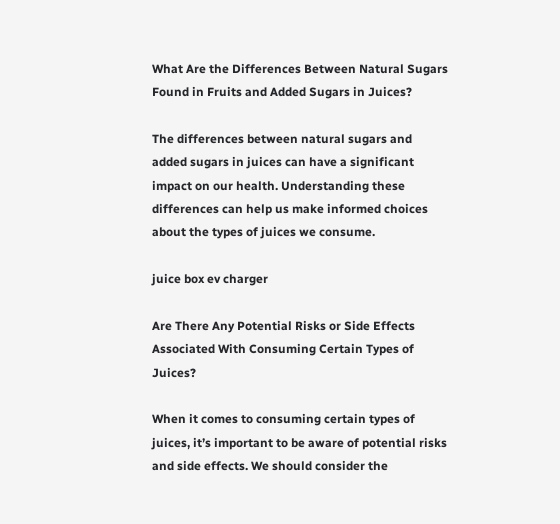What Are the Differences Between Natural Sugars Found in Fruits and Added Sugars in Juices?

The differences between natural sugars and added sugars in juices can have a significant impact on our health. Understanding these differences can help us make informed choices about the types of juices we consume.

juice box ev charger

Are There Any Potential Risks or Side Effects Associated With Consuming Certain Types of Juices?

When it comes to consuming certain types of juices, it’s important to be aware of potential risks and side effects. We should consider the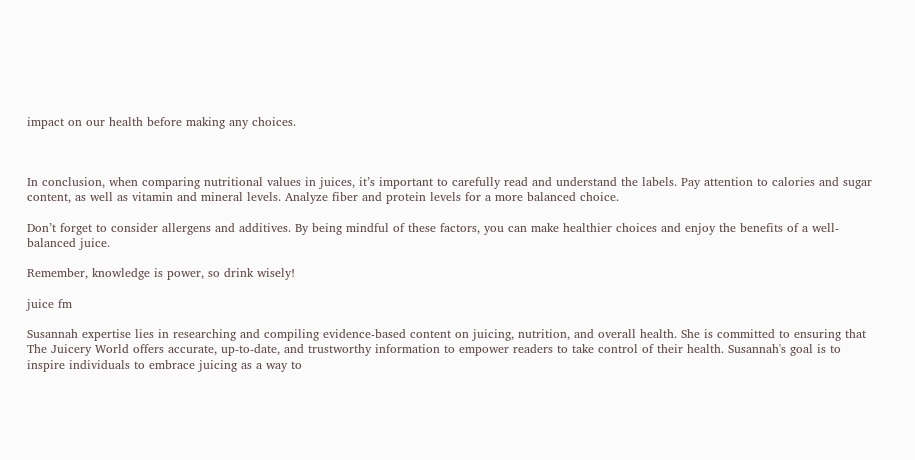impact on our health before making any choices.



In conclusion, when comparing nutritional values in juices, it’s important to carefully read and understand the labels. Pay attention to calories and sugar content, as well as vitamin and mineral levels. Analyze fiber and protein levels for a more balanced choice.

Don’t forget to consider allergens and additives. By being mindful of these factors, you can make healthier choices and enjoy the benefits of a well-balanced juice.

Remember, knowledge is power, so drink wisely!

juice fm

Susannah expertise lies in researching and compiling evidence-based content on juicing, nutrition, and overall health. She is committed to ensuring that The Juicery World offers accurate, up-to-date, and trustworthy information to empower readers to take control of their health. Susannah's goal is to inspire individuals to embrace juicing as a way to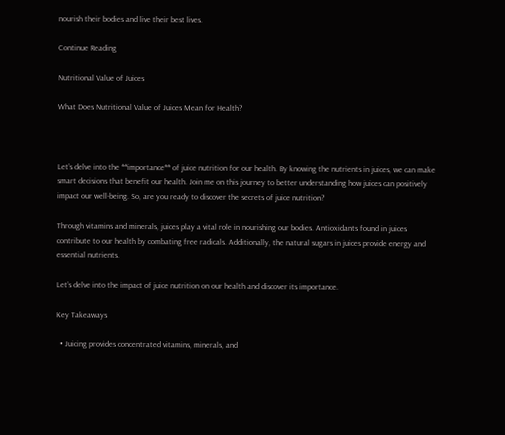nourish their bodies and live their best lives.

Continue Reading

Nutritional Value of Juices

What Does Nutritional Value of Juices Mean for Health?



Let’s delve into the **importance** of juice nutrition for our health. By knowing the nutrients in juices, we can make smart decisions that benefit our health. Join me on this journey to better understanding how juices can positively impact our well-being. So, are you ready to discover the secrets of juice nutrition?

Through vitamins and minerals, juices play a vital role in nourishing our bodies. Antioxidants found in juices contribute to our health by combating free radicals. Additionally, the natural sugars in juices provide energy and essential nutrients.

Let’s delve into the impact of juice nutrition on our health and discover its importance.

Key Takeaways

  • Juicing provides concentrated vitamins, minerals, and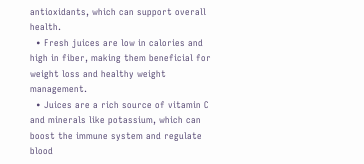antioxidants, which can support overall health.
  • Fresh juices are low in calories and high in fiber, making them beneficial for weight loss and healthy weight management.
  • Juices are a rich source of vitamin C and minerals like potassium, which can boost the immune system and regulate blood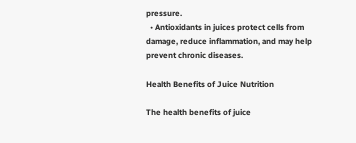pressure.
  • Antioxidants in juices protect cells from damage, reduce inflammation, and may help prevent chronic diseases.

Health Benefits of Juice Nutrition

The health benefits of juice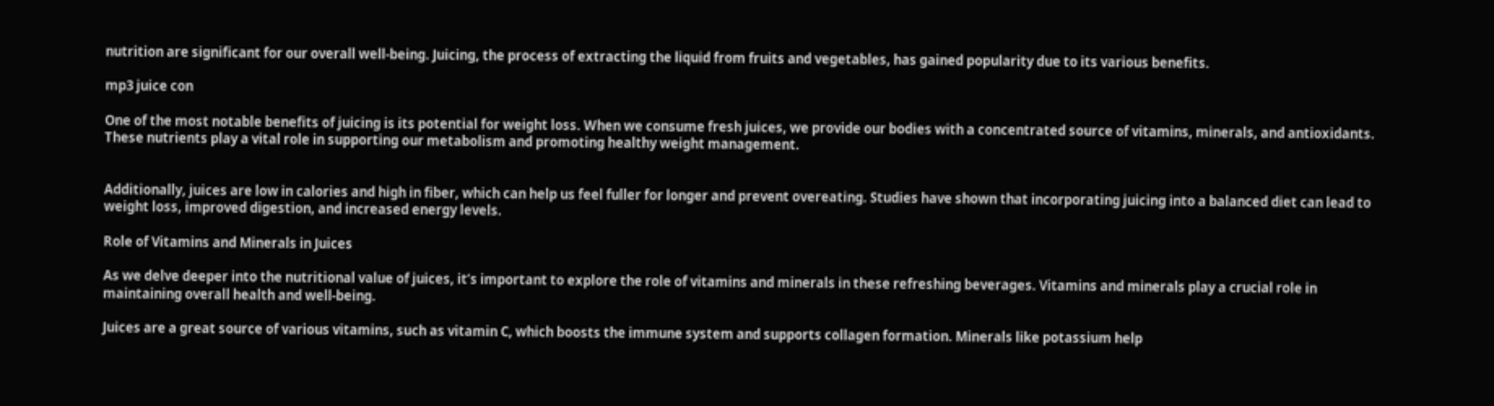nutrition are significant for our overall well-being. Juicing, the process of extracting the liquid from fruits and vegetables, has gained popularity due to its various benefits.

mp3 juice con

One of the most notable benefits of juicing is its potential for weight loss. When we consume fresh juices, we provide our bodies with a concentrated source of vitamins, minerals, and antioxidants. These nutrients play a vital role in supporting our metabolism and promoting healthy weight management.


Additionally, juices are low in calories and high in fiber, which can help us feel fuller for longer and prevent overeating. Studies have shown that incorporating juicing into a balanced diet can lead to weight loss, improved digestion, and increased energy levels.

Role of Vitamins and Minerals in Juices

As we delve deeper into the nutritional value of juices, it’s important to explore the role of vitamins and minerals in these refreshing beverages. Vitamins and minerals play a crucial role in maintaining overall health and well-being.

Juices are a great source of various vitamins, such as vitamin C, which boosts the immune system and supports collagen formation. Minerals like potassium help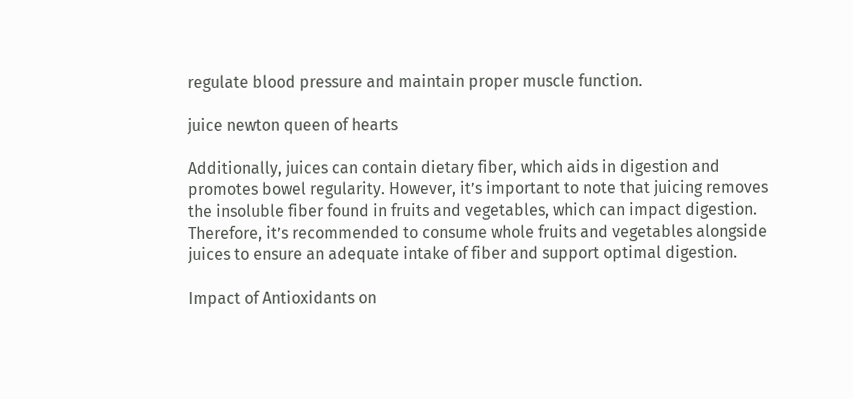regulate blood pressure and maintain proper muscle function.

juice newton queen of hearts

Additionally, juices can contain dietary fiber, which aids in digestion and promotes bowel regularity. However, it’s important to note that juicing removes the insoluble fiber found in fruits and vegetables, which can impact digestion. Therefore, it’s recommended to consume whole fruits and vegetables alongside juices to ensure an adequate intake of fiber and support optimal digestion.

Impact of Antioxidants on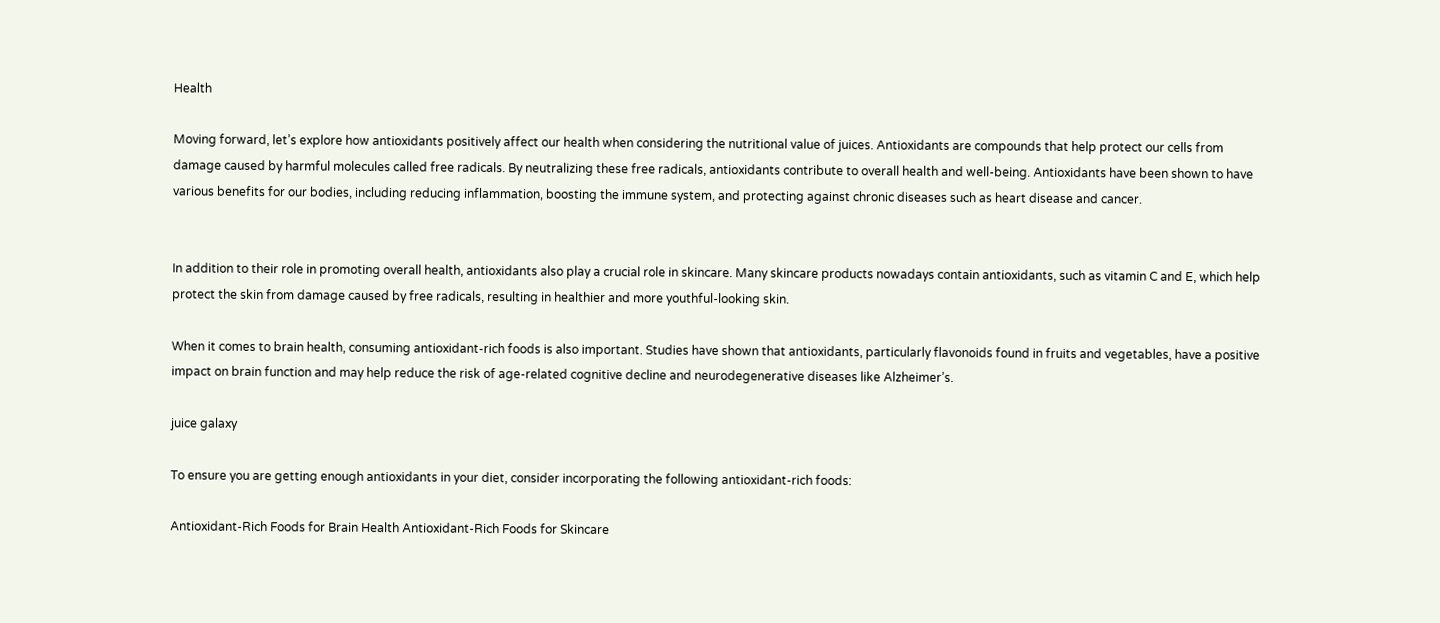Health

Moving forward, let’s explore how antioxidants positively affect our health when considering the nutritional value of juices. Antioxidants are compounds that help protect our cells from damage caused by harmful molecules called free radicals. By neutralizing these free radicals, antioxidants contribute to overall health and well-being. Antioxidants have been shown to have various benefits for our bodies, including reducing inflammation, boosting the immune system, and protecting against chronic diseases such as heart disease and cancer.


In addition to their role in promoting overall health, antioxidants also play a crucial role in skincare. Many skincare products nowadays contain antioxidants, such as vitamin C and E, which help protect the skin from damage caused by free radicals, resulting in healthier and more youthful-looking skin.

When it comes to brain health, consuming antioxidant-rich foods is also important. Studies have shown that antioxidants, particularly flavonoids found in fruits and vegetables, have a positive impact on brain function and may help reduce the risk of age-related cognitive decline and neurodegenerative diseases like Alzheimer’s.

juice galaxy

To ensure you are getting enough antioxidants in your diet, consider incorporating the following antioxidant-rich foods:

Antioxidant-Rich Foods for Brain Health Antioxidant-Rich Foods for Skincare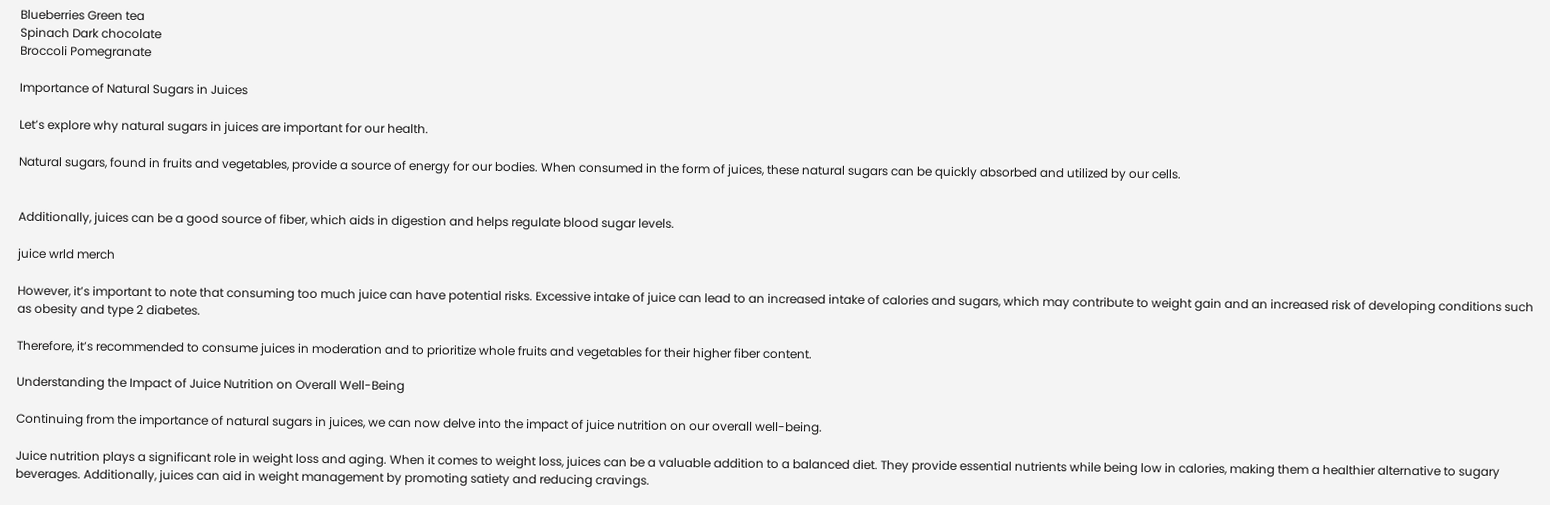Blueberries Green tea
Spinach Dark chocolate
Broccoli Pomegranate

Importance of Natural Sugars in Juices

Let’s explore why natural sugars in juices are important for our health.

Natural sugars, found in fruits and vegetables, provide a source of energy for our bodies. When consumed in the form of juices, these natural sugars can be quickly absorbed and utilized by our cells.


Additionally, juices can be a good source of fiber, which aids in digestion and helps regulate blood sugar levels.

juice wrld merch

However, it’s important to note that consuming too much juice can have potential risks. Excessive intake of juice can lead to an increased intake of calories and sugars, which may contribute to weight gain and an increased risk of developing conditions such as obesity and type 2 diabetes.

Therefore, it’s recommended to consume juices in moderation and to prioritize whole fruits and vegetables for their higher fiber content.

Understanding the Impact of Juice Nutrition on Overall Well-Being

Continuing from the importance of natural sugars in juices, we can now delve into the impact of juice nutrition on our overall well-being.

Juice nutrition plays a significant role in weight loss and aging. When it comes to weight loss, juices can be a valuable addition to a balanced diet. They provide essential nutrients while being low in calories, making them a healthier alternative to sugary beverages. Additionally, juices can aid in weight management by promoting satiety and reducing cravings.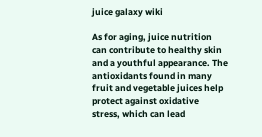juice galaxy wiki

As for aging, juice nutrition can contribute to healthy skin and a youthful appearance. The antioxidants found in many fruit and vegetable juices help protect against oxidative stress, which can lead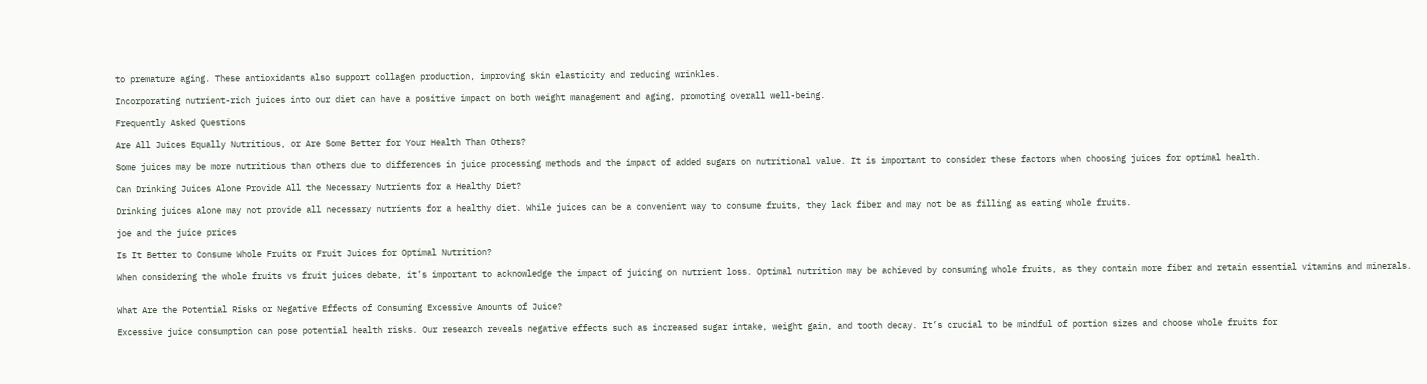to premature aging. These antioxidants also support collagen production, improving skin elasticity and reducing wrinkles.

Incorporating nutrient-rich juices into our diet can have a positive impact on both weight management and aging, promoting overall well-being.

Frequently Asked Questions

Are All Juices Equally Nutritious, or Are Some Better for Your Health Than Others?

Some juices may be more nutritious than others due to differences in juice processing methods and the impact of added sugars on nutritional value. It is important to consider these factors when choosing juices for optimal health.

Can Drinking Juices Alone Provide All the Necessary Nutrients for a Healthy Diet?

Drinking juices alone may not provide all necessary nutrients for a healthy diet. While juices can be a convenient way to consume fruits, they lack fiber and may not be as filling as eating whole fruits.

joe and the juice prices

Is It Better to Consume Whole Fruits or Fruit Juices for Optimal Nutrition?

When considering the whole fruits vs fruit juices debate, it’s important to acknowledge the impact of juicing on nutrient loss. Optimal nutrition may be achieved by consuming whole fruits, as they contain more fiber and retain essential vitamins and minerals.


What Are the Potential Risks or Negative Effects of Consuming Excessive Amounts of Juice?

Excessive juice consumption can pose potential health risks. Our research reveals negative effects such as increased sugar intake, weight gain, and tooth decay. It’s crucial to be mindful of portion sizes and choose whole fruits for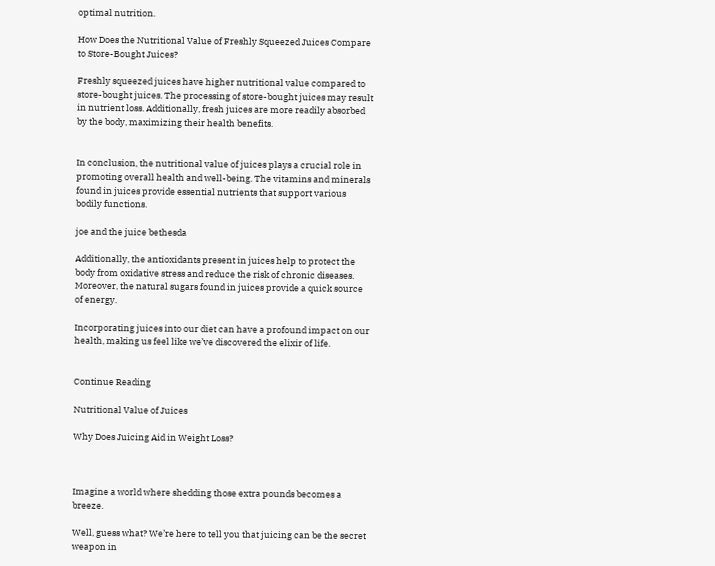optimal nutrition.

How Does the Nutritional Value of Freshly Squeezed Juices Compare to Store-Bought Juices?

Freshly squeezed juices have higher nutritional value compared to store-bought juices. The processing of store-bought juices may result in nutrient loss. Additionally, fresh juices are more readily absorbed by the body, maximizing their health benefits.


In conclusion, the nutritional value of juices plays a crucial role in promoting overall health and well-being. The vitamins and minerals found in juices provide essential nutrients that support various bodily functions.

joe and the juice bethesda

Additionally, the antioxidants present in juices help to protect the body from oxidative stress and reduce the risk of chronic diseases. Moreover, the natural sugars found in juices provide a quick source of energy.

Incorporating juices into our diet can have a profound impact on our health, making us feel like we’ve discovered the elixir of life.


Continue Reading

Nutritional Value of Juices

Why Does Juicing Aid in Weight Loss?



Imagine a world where shedding those extra pounds becomes a breeze.

Well, guess what? We’re here to tell you that juicing can be the secret weapon in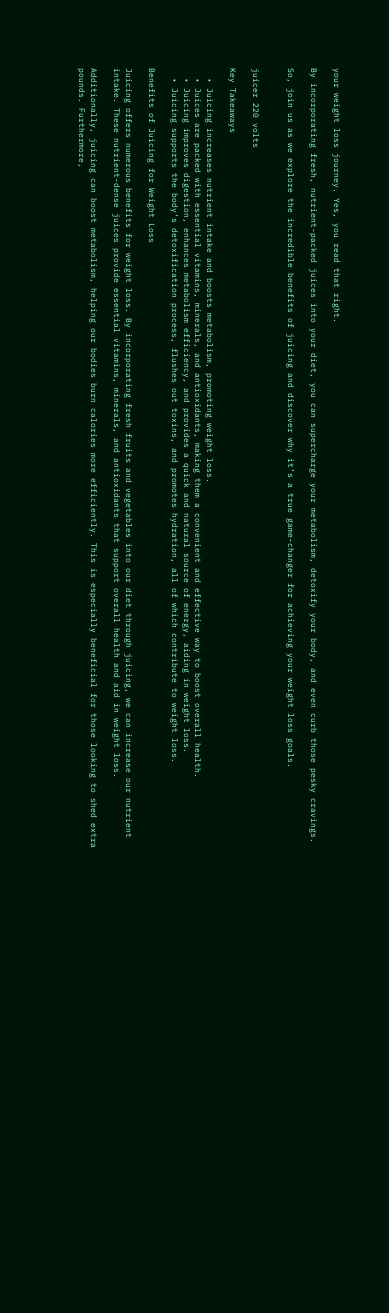your weight loss journey. Yes, you read that right.

By incorporating fresh, nutrient-packed juices into your diet, you can supercharge your metabolism, detoxify your body, and even curb those pesky cravings.

So, join us as we explore the incredible benefits of juicing and discover why it’s a true game-changer for achieving your weight loss goals.


juicer 220 volts

Key Takeaways

  • Juicing increases nutrient intake and boosts metabolism, promoting weight loss.
  • Juices are packed with essential vitamins, minerals, and antioxidants, making them a convenient and effective way to boost overall health.
  • Juicing improves digestion, enhances metabolism efficiency, and provides a quick and natural source of energy, aiding in weight loss.
  • Juicing supports the body’s detoxification process, flushes out toxins, and promotes hydration, all of which contribute to weight loss.

Benefits of Juicing for Weight Loss

Juicing offers numerous benefits for weight loss. By incorporating fresh fruits and vegetables into our diet through juicing, we can increase our nutrient intake. These nutrient-dense juices provide essential vitamins, minerals, and antioxidants that support overall health and aid in weight loss.

Additionally, juicing can boost metabolism, helping our bodies burn calories more efficiently. This is especially beneficial for those looking to shed extra pounds. Furthermore,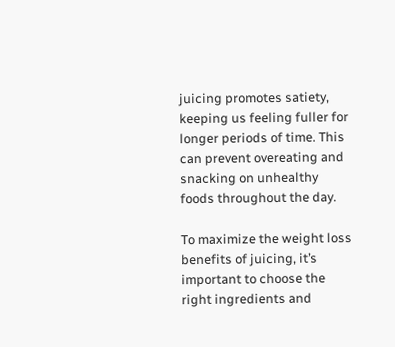juicing promotes satiety, keeping us feeling fuller for longer periods of time. This can prevent overeating and snacking on unhealthy foods throughout the day.

To maximize the weight loss benefits of juicing, it’s important to choose the right ingredients and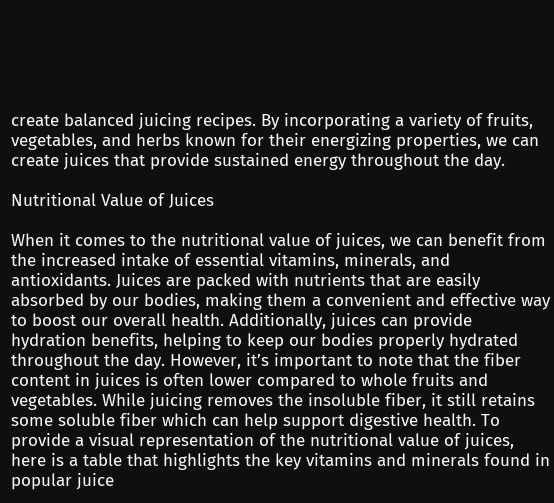create balanced juicing recipes. By incorporating a variety of fruits, vegetables, and herbs known for their energizing properties, we can create juices that provide sustained energy throughout the day.

Nutritional Value of Juices

When it comes to the nutritional value of juices, we can benefit from the increased intake of essential vitamins, minerals, and antioxidants. Juices are packed with nutrients that are easily absorbed by our bodies, making them a convenient and effective way to boost our overall health. Additionally, juices can provide hydration benefits, helping to keep our bodies properly hydrated throughout the day. However, it’s important to note that the fiber content in juices is often lower compared to whole fruits and vegetables. While juicing removes the insoluble fiber, it still retains some soluble fiber which can help support digestive health. To provide a visual representation of the nutritional value of juices, here is a table that highlights the key vitamins and minerals found in popular juice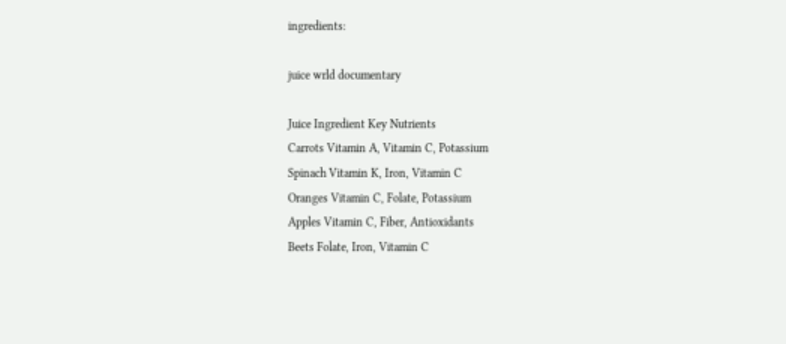ingredients:

juice wrld documentary

Juice Ingredient Key Nutrients
Carrots Vitamin A, Vitamin C, Potassium
Spinach Vitamin K, Iron, Vitamin C
Oranges Vitamin C, Folate, Potassium
Apples Vitamin C, Fiber, Antioxidants
Beets Folate, Iron, Vitamin C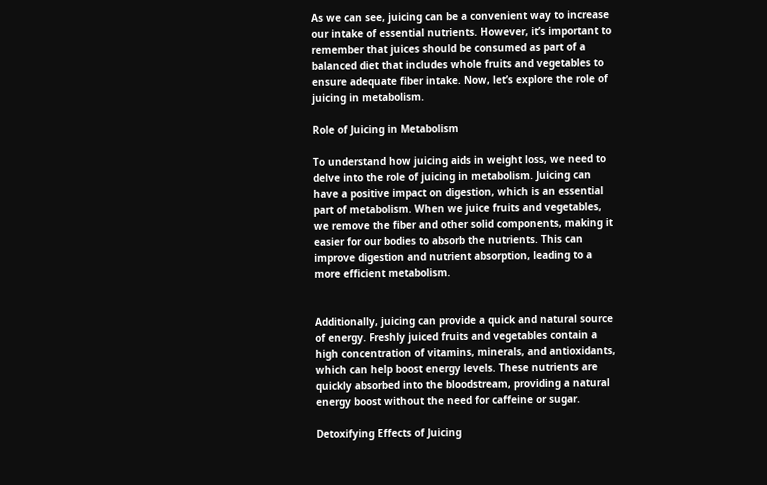As we can see, juicing can be a convenient way to increase our intake of essential nutrients. However, it’s important to remember that juices should be consumed as part of a balanced diet that includes whole fruits and vegetables to ensure adequate fiber intake. Now, let’s explore the role of juicing in metabolism.

Role of Juicing in Metabolism

To understand how juicing aids in weight loss, we need to delve into the role of juicing in metabolism. Juicing can have a positive impact on digestion, which is an essential part of metabolism. When we juice fruits and vegetables, we remove the fiber and other solid components, making it easier for our bodies to absorb the nutrients. This can improve digestion and nutrient absorption, leading to a more efficient metabolism.


Additionally, juicing can provide a quick and natural source of energy. Freshly juiced fruits and vegetables contain a high concentration of vitamins, minerals, and antioxidants, which can help boost energy levels. These nutrients are quickly absorbed into the bloodstream, providing a natural energy boost without the need for caffeine or sugar.

Detoxifying Effects of Juicing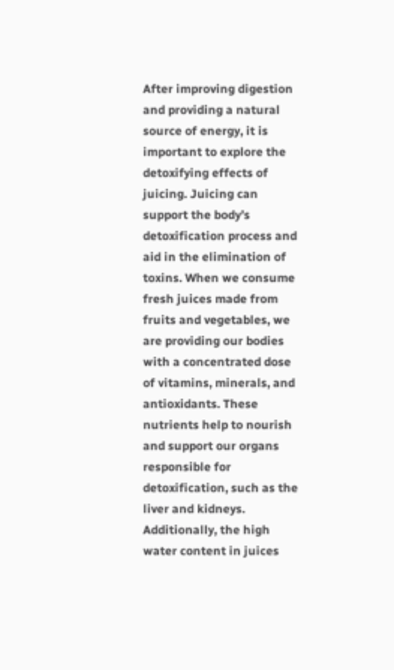After improving digestion and providing a natural source of energy, it is important to explore the detoxifying effects of juicing. Juicing can support the body’s detoxification process and aid in the elimination of toxins. When we consume fresh juices made from fruits and vegetables, we are providing our bodies with a concentrated dose of vitamins, minerals, and antioxidants. These nutrients help to nourish and support our organs responsible for detoxification, such as the liver and kidneys. Additionally, the high water content in juices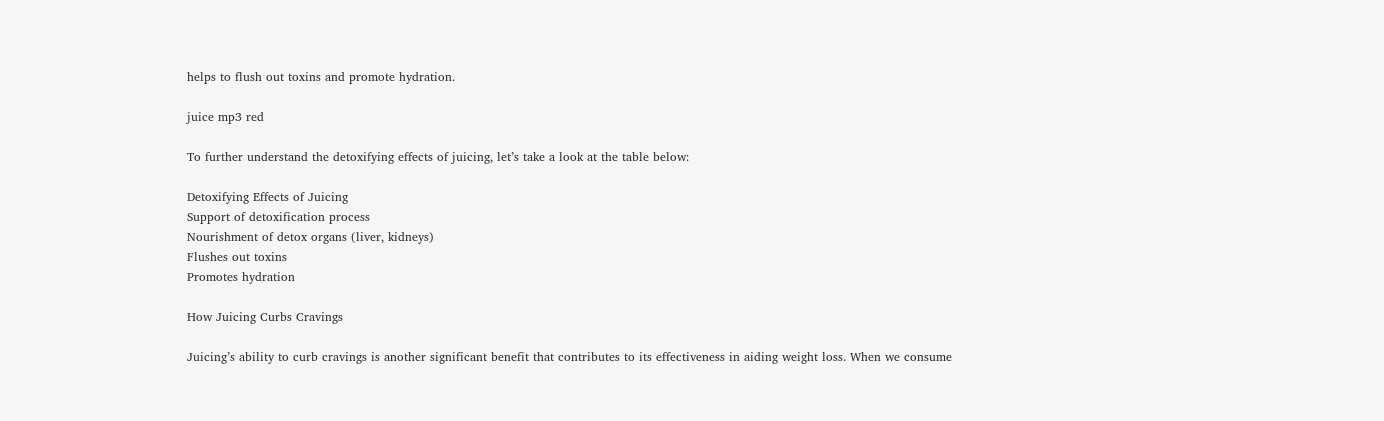helps to flush out toxins and promote hydration.

juice mp3 red

To further understand the detoxifying effects of juicing, let’s take a look at the table below:

Detoxifying Effects of Juicing
Support of detoxification process
Nourishment of detox organs (liver, kidneys)
Flushes out toxins
Promotes hydration

How Juicing Curbs Cravings

Juicing’s ability to curb cravings is another significant benefit that contributes to its effectiveness in aiding weight loss. When we consume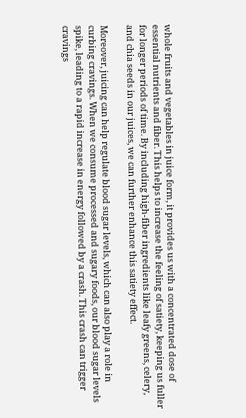whole fruits and vegetables in juice form, it provides us with a concentrated dose of essential nutrients and fiber. This helps to increase the feeling of satiety, keeping us fuller for longer periods of time. By including high-fiber ingredients like leafy greens, celery, and chia seeds in our juices, we can further enhance this satiety effect.

Moreover, juicing can help regulate blood sugar levels, which can also play a role in curbing cravings. When we consume processed and sugary foods, our blood sugar levels spike, leading to a rapid increase in energy followed by a crash. This crash can trigger cravings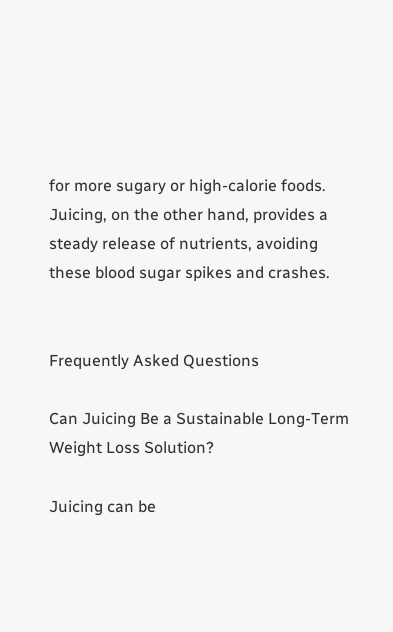for more sugary or high-calorie foods. Juicing, on the other hand, provides a steady release of nutrients, avoiding these blood sugar spikes and crashes.


Frequently Asked Questions

Can Juicing Be a Sustainable Long-Term Weight Loss Solution?

Juicing can be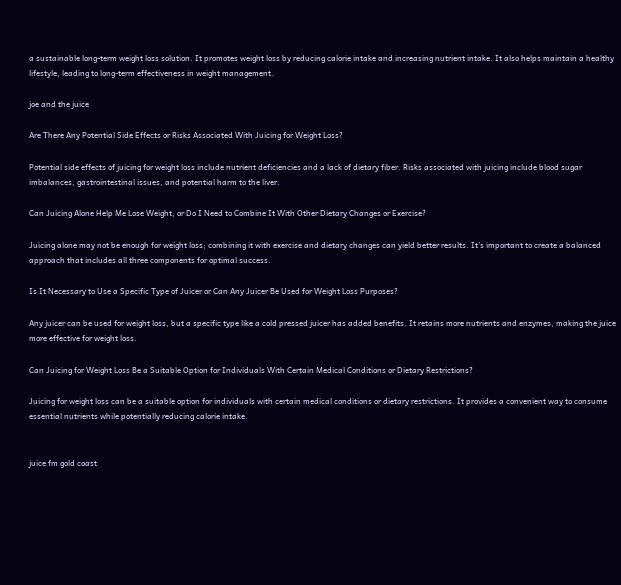a sustainable long-term weight loss solution. It promotes weight loss by reducing calorie intake and increasing nutrient intake. It also helps maintain a healthy lifestyle, leading to long-term effectiveness in weight management.

joe and the juice

Are There Any Potential Side Effects or Risks Associated With Juicing for Weight Loss?

Potential side effects of juicing for weight loss include nutrient deficiencies and a lack of dietary fiber. Risks associated with juicing include blood sugar imbalances, gastrointestinal issues, and potential harm to the liver.

Can Juicing Alone Help Me Lose Weight, or Do I Need to Combine It With Other Dietary Changes or Exercise?

Juicing alone may not be enough for weight loss; combining it with exercise and dietary changes can yield better results. It’s important to create a balanced approach that includes all three components for optimal success.

Is It Necessary to Use a Specific Type of Juicer or Can Any Juicer Be Used for Weight Loss Purposes?

Any juicer can be used for weight loss, but a specific type like a cold pressed juicer has added benefits. It retains more nutrients and enzymes, making the juice more effective for weight loss.

Can Juicing for Weight Loss Be a Suitable Option for Individuals With Certain Medical Conditions or Dietary Restrictions?

Juicing for weight loss can be a suitable option for individuals with certain medical conditions or dietary restrictions. It provides a convenient way to consume essential nutrients while potentially reducing calorie intake.


juice fm gold coast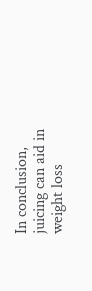In conclusion, juicing can aid in weight loss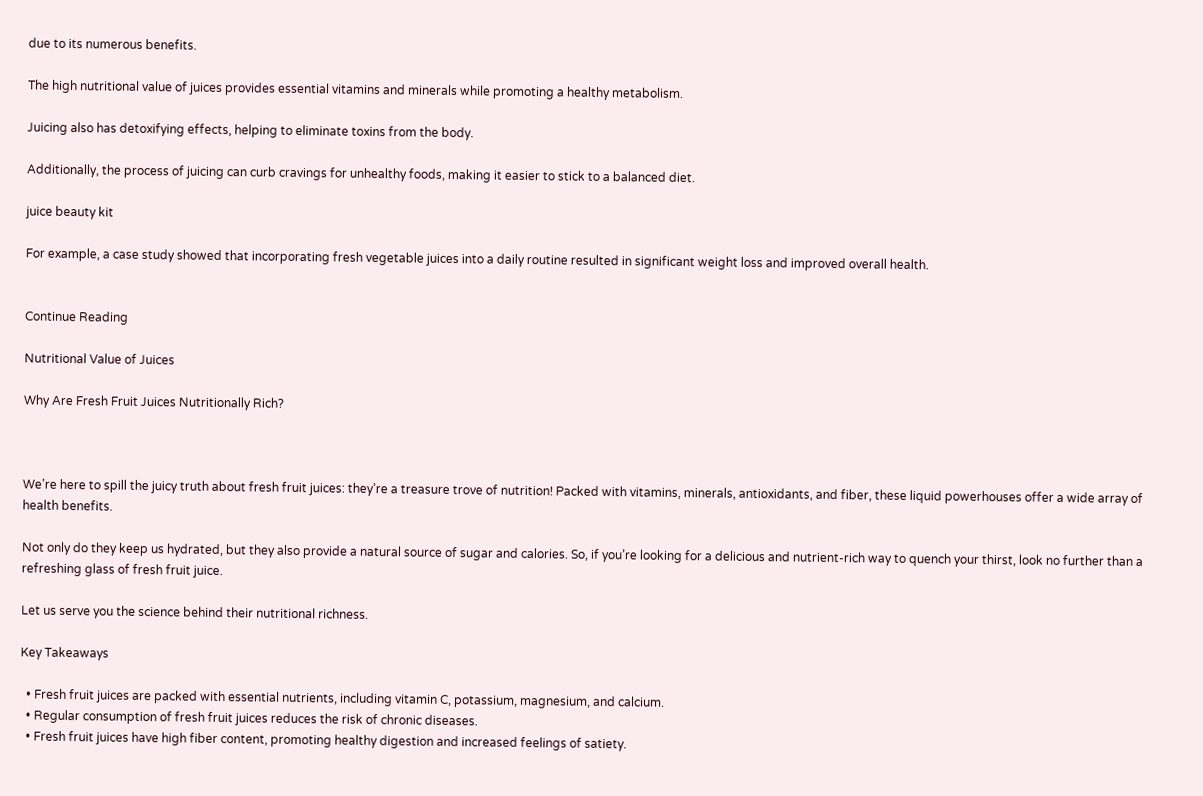due to its numerous benefits.

The high nutritional value of juices provides essential vitamins and minerals while promoting a healthy metabolism.

Juicing also has detoxifying effects, helping to eliminate toxins from the body.

Additionally, the process of juicing can curb cravings for unhealthy foods, making it easier to stick to a balanced diet.

juice beauty kit

For example, a case study showed that incorporating fresh vegetable juices into a daily routine resulted in significant weight loss and improved overall health.


Continue Reading

Nutritional Value of Juices

Why Are Fresh Fruit Juices Nutritionally Rich?



We’re here to spill the juicy truth about fresh fruit juices: they’re a treasure trove of nutrition! Packed with vitamins, minerals, antioxidants, and fiber, these liquid powerhouses offer a wide array of health benefits.

Not only do they keep us hydrated, but they also provide a natural source of sugar and calories. So, if you’re looking for a delicious and nutrient-rich way to quench your thirst, look no further than a refreshing glass of fresh fruit juice.

Let us serve you the science behind their nutritional richness.

Key Takeaways

  • Fresh fruit juices are packed with essential nutrients, including vitamin C, potassium, magnesium, and calcium.
  • Regular consumption of fresh fruit juices reduces the risk of chronic diseases.
  • Fresh fruit juices have high fiber content, promoting healthy digestion and increased feelings of satiety.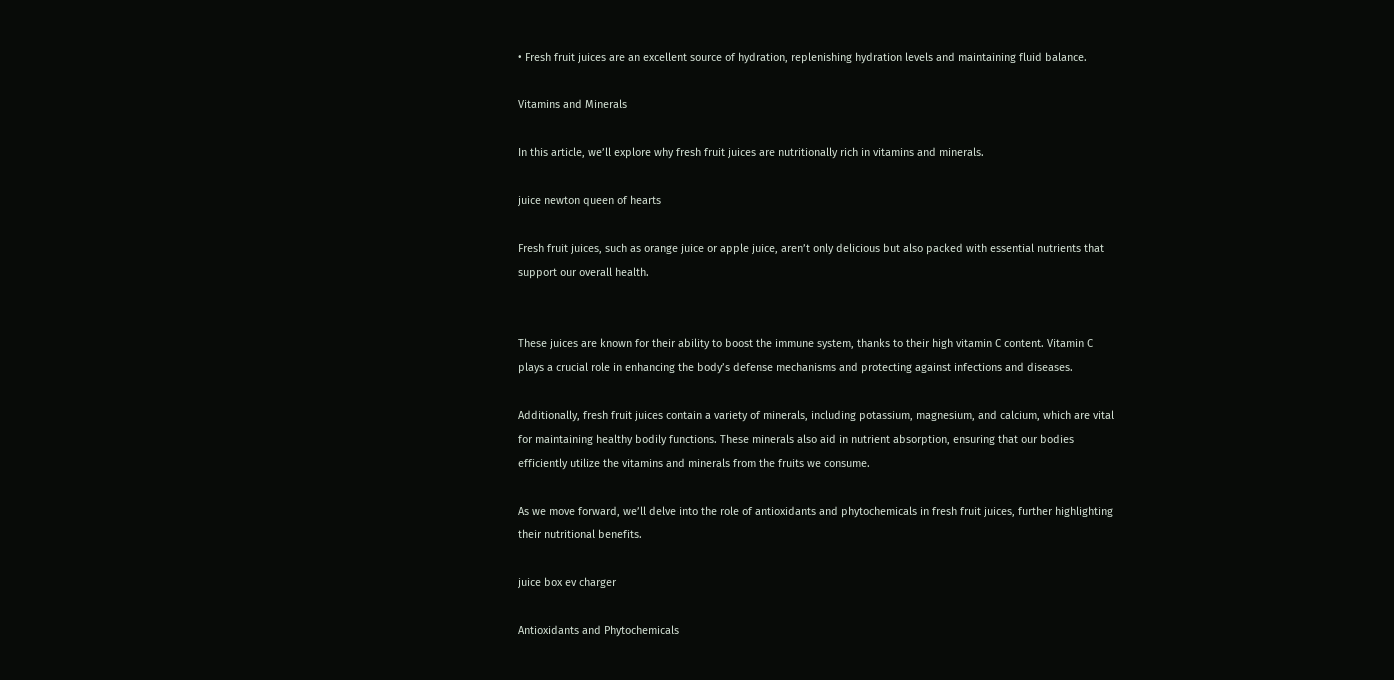• Fresh fruit juices are an excellent source of hydration, replenishing hydration levels and maintaining fluid balance.

Vitamins and Minerals

In this article, we’ll explore why fresh fruit juices are nutritionally rich in vitamins and minerals.

juice newton queen of hearts

Fresh fruit juices, such as orange juice or apple juice, aren’t only delicious but also packed with essential nutrients that support our overall health.


These juices are known for their ability to boost the immune system, thanks to their high vitamin C content. Vitamin C plays a crucial role in enhancing the body’s defense mechanisms and protecting against infections and diseases.

Additionally, fresh fruit juices contain a variety of minerals, including potassium, magnesium, and calcium, which are vital for maintaining healthy bodily functions. These minerals also aid in nutrient absorption, ensuring that our bodies efficiently utilize the vitamins and minerals from the fruits we consume.

As we move forward, we’ll delve into the role of antioxidants and phytochemicals in fresh fruit juices, further highlighting their nutritional benefits.

juice box ev charger

Antioxidants and Phytochemicals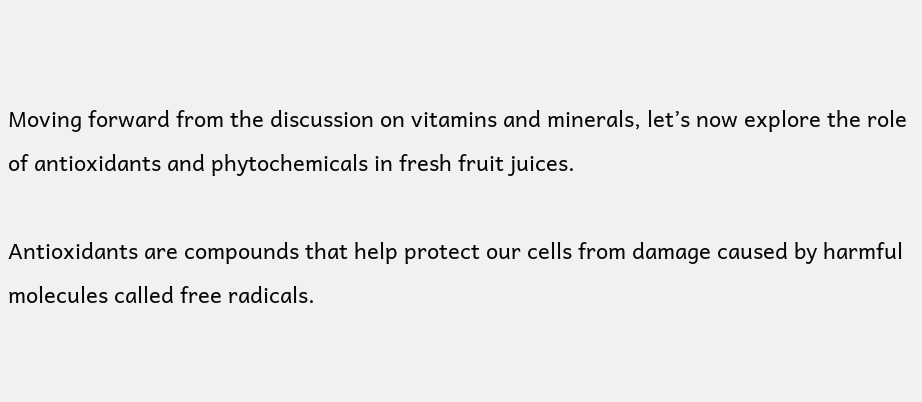Moving forward from the discussion on vitamins and minerals, let’s now explore the role of antioxidants and phytochemicals in fresh fruit juices.

Antioxidants are compounds that help protect our cells from damage caused by harmful molecules called free radicals.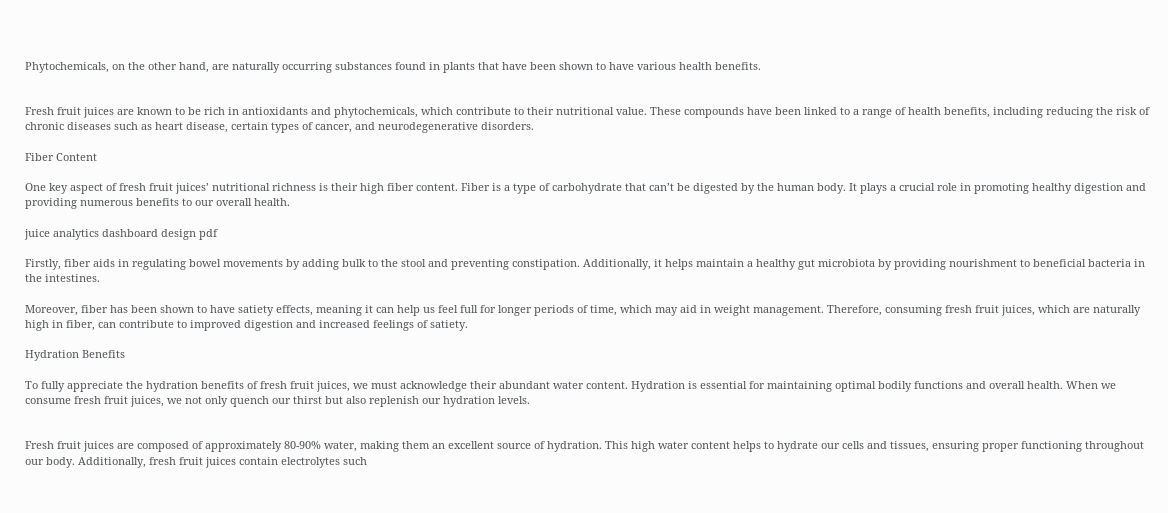Phytochemicals, on the other hand, are naturally occurring substances found in plants that have been shown to have various health benefits.


Fresh fruit juices are known to be rich in antioxidants and phytochemicals, which contribute to their nutritional value. These compounds have been linked to a range of health benefits, including reducing the risk of chronic diseases such as heart disease, certain types of cancer, and neurodegenerative disorders.

Fiber Content

One key aspect of fresh fruit juices’ nutritional richness is their high fiber content. Fiber is a type of carbohydrate that can’t be digested by the human body. It plays a crucial role in promoting healthy digestion and providing numerous benefits to our overall health.

juice analytics dashboard design pdf

Firstly, fiber aids in regulating bowel movements by adding bulk to the stool and preventing constipation. Additionally, it helps maintain a healthy gut microbiota by providing nourishment to beneficial bacteria in the intestines.

Moreover, fiber has been shown to have satiety effects, meaning it can help us feel full for longer periods of time, which may aid in weight management. Therefore, consuming fresh fruit juices, which are naturally high in fiber, can contribute to improved digestion and increased feelings of satiety.

Hydration Benefits

To fully appreciate the hydration benefits of fresh fruit juices, we must acknowledge their abundant water content. Hydration is essential for maintaining optimal bodily functions and overall health. When we consume fresh fruit juices, we not only quench our thirst but also replenish our hydration levels.


Fresh fruit juices are composed of approximately 80-90% water, making them an excellent source of hydration. This high water content helps to hydrate our cells and tissues, ensuring proper functioning throughout our body. Additionally, fresh fruit juices contain electrolytes such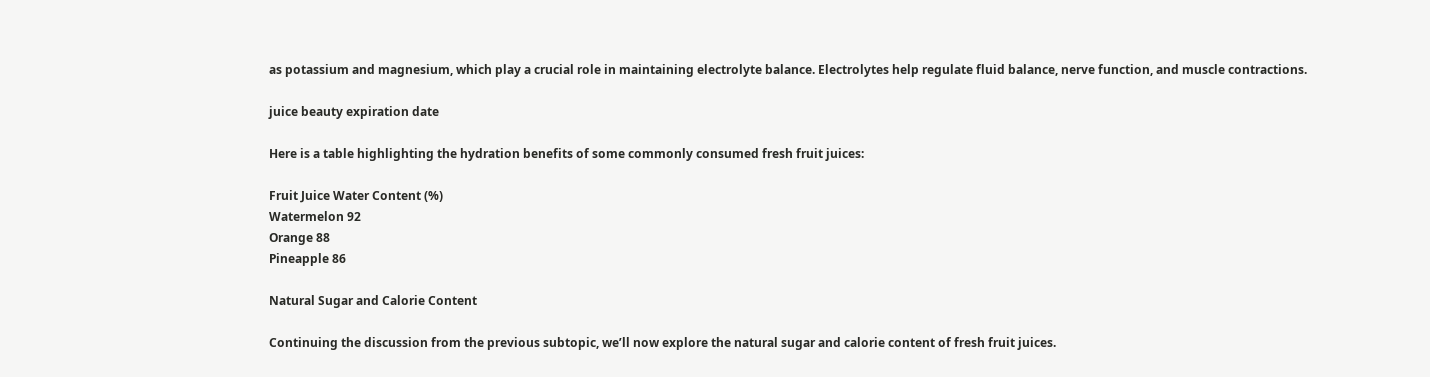as potassium and magnesium, which play a crucial role in maintaining electrolyte balance. Electrolytes help regulate fluid balance, nerve function, and muscle contractions.

juice beauty expiration date

Here is a table highlighting the hydration benefits of some commonly consumed fresh fruit juices:

Fruit Juice Water Content (%)
Watermelon 92
Orange 88
Pineapple 86

Natural Sugar and Calorie Content

Continuing the discussion from the previous subtopic, we’ll now explore the natural sugar and calorie content of fresh fruit juices.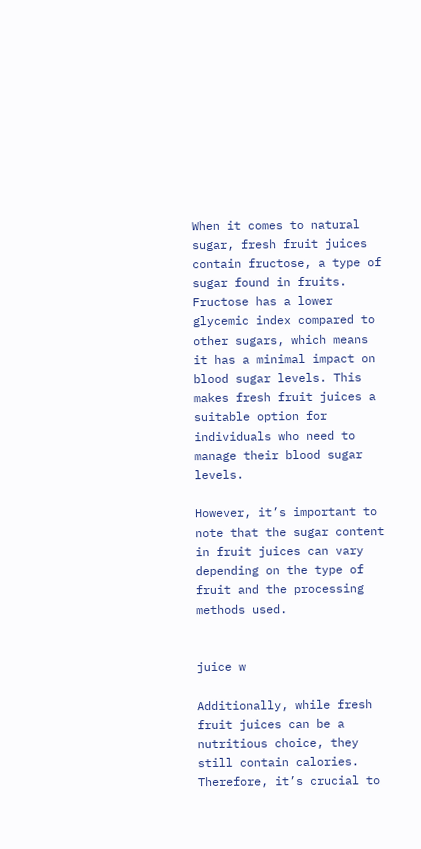When it comes to natural sugar, fresh fruit juices contain fructose, a type of sugar found in fruits. Fructose has a lower glycemic index compared to other sugars, which means it has a minimal impact on blood sugar levels. This makes fresh fruit juices a suitable option for individuals who need to manage their blood sugar levels.

However, it’s important to note that the sugar content in fruit juices can vary depending on the type of fruit and the processing methods used.


juice w

Additionally, while fresh fruit juices can be a nutritious choice, they still contain calories. Therefore, it’s crucial to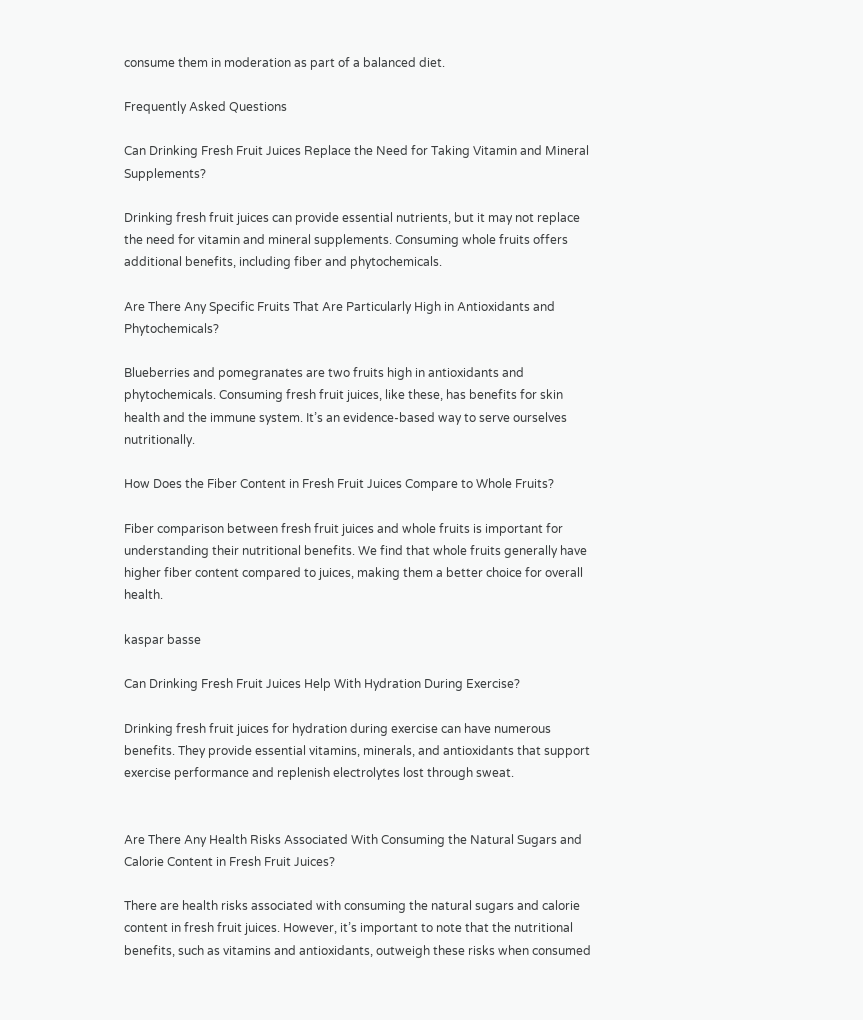consume them in moderation as part of a balanced diet.

Frequently Asked Questions

Can Drinking Fresh Fruit Juices Replace the Need for Taking Vitamin and Mineral Supplements?

Drinking fresh fruit juices can provide essential nutrients, but it may not replace the need for vitamin and mineral supplements. Consuming whole fruits offers additional benefits, including fiber and phytochemicals.

Are There Any Specific Fruits That Are Particularly High in Antioxidants and Phytochemicals?

Blueberries and pomegranates are two fruits high in antioxidants and phytochemicals. Consuming fresh fruit juices, like these, has benefits for skin health and the immune system. It’s an evidence-based way to serve ourselves nutritionally.

How Does the Fiber Content in Fresh Fruit Juices Compare to Whole Fruits?

Fiber comparison between fresh fruit juices and whole fruits is important for understanding their nutritional benefits. We find that whole fruits generally have higher fiber content compared to juices, making them a better choice for overall health.

kaspar basse

Can Drinking Fresh Fruit Juices Help With Hydration During Exercise?

Drinking fresh fruit juices for hydration during exercise can have numerous benefits. They provide essential vitamins, minerals, and antioxidants that support exercise performance and replenish electrolytes lost through sweat.


Are There Any Health Risks Associated With Consuming the Natural Sugars and Calorie Content in Fresh Fruit Juices?

There are health risks associated with consuming the natural sugars and calorie content in fresh fruit juices. However, it’s important to note that the nutritional benefits, such as vitamins and antioxidants, outweigh these risks when consumed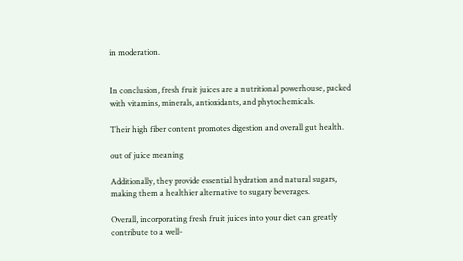in moderation.


In conclusion, fresh fruit juices are a nutritional powerhouse, packed with vitamins, minerals, antioxidants, and phytochemicals.

Their high fiber content promotes digestion and overall gut health.

out of juice meaning

Additionally, they provide essential hydration and natural sugars, making them a healthier alternative to sugary beverages.

Overall, incorporating fresh fruit juices into your diet can greatly contribute to a well-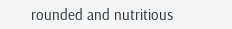rounded and nutritious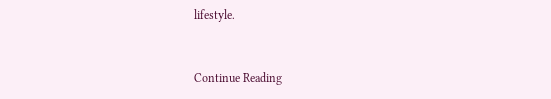lifestyle.


Continue Reading